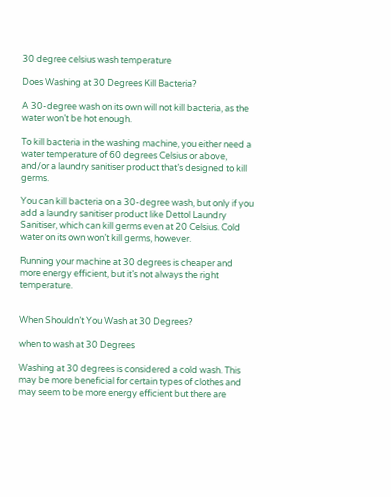30 degree celsius wash temperature

Does Washing at 30 Degrees Kill Bacteria?

A 30-degree wash on its own will not kill bacteria, as the water won’t be hot enough.

To kill bacteria in the washing machine, you either need a water temperature of 60 degrees Celsius or above, and/or a laundry sanitiser product that’s designed to kill germs.

You can kill bacteria on a 30-degree wash, but only if you add a laundry sanitiser product like Dettol Laundry Sanitiser, which can kill germs even at 20 Celsius. Cold water on its own won’t kill germs, however.

Running your machine at 30 degrees is cheaper and more energy efficient, but it’s not always the right temperature.


When Shouldn’t You Wash at 30 Degrees?

when to wash at 30 Degrees

Washing at 30 degrees is considered a cold wash. This may be more beneficial for certain types of clothes and may seem to be more energy efficient but there are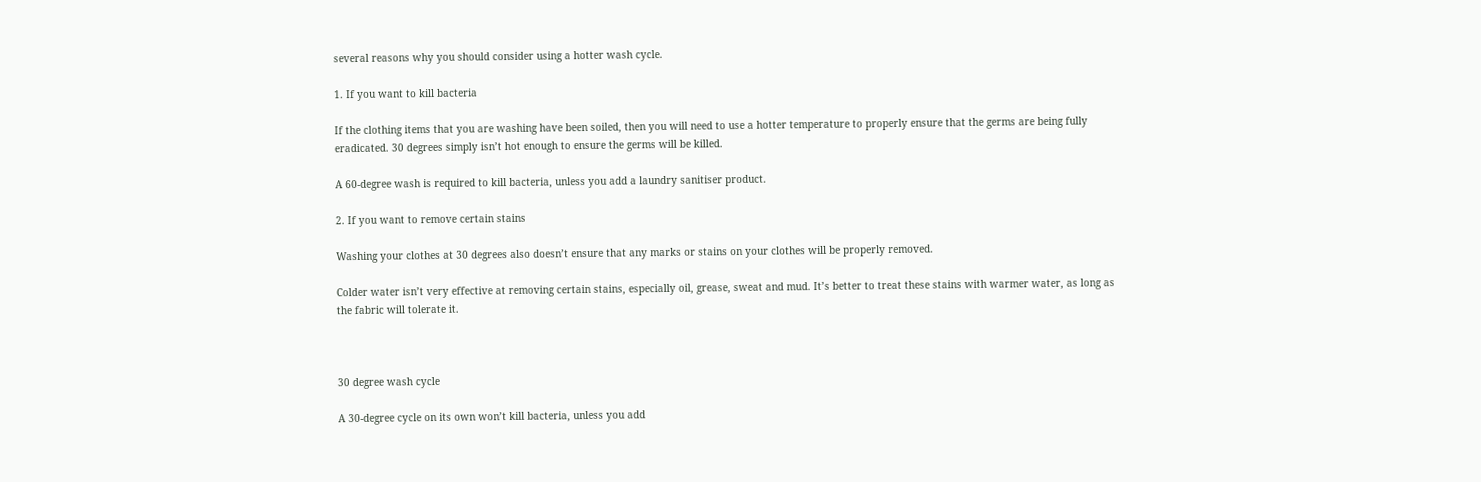several reasons why you should consider using a hotter wash cycle.

1. If you want to kill bacteria

If the clothing items that you are washing have been soiled, then you will need to use a hotter temperature to properly ensure that the germs are being fully eradicated. 30 degrees simply isn’t hot enough to ensure the germs will be killed.

A 60-degree wash is required to kill bacteria, unless you add a laundry sanitiser product.

2. If you want to remove certain stains

Washing your clothes at 30 degrees also doesn’t ensure that any marks or stains on your clothes will be properly removed.

Colder water isn’t very effective at removing certain stains, especially oil, grease, sweat and mud. It’s better to treat these stains with warmer water, as long as the fabric will tolerate it.



30 degree wash cycle

A 30-degree cycle on its own won’t kill bacteria, unless you add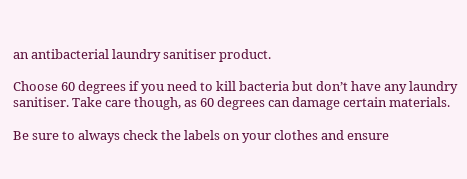an antibacterial laundry sanitiser product.

Choose 60 degrees if you need to kill bacteria but don’t have any laundry sanitiser. Take care though, as 60 degrees can damage certain materials.

Be sure to always check the labels on your clothes and ensure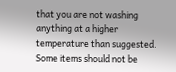that you are not washing anything at a higher temperature than suggested. Some items should not be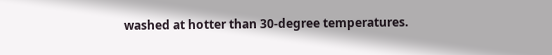washed at hotter than 30-degree temperatures.